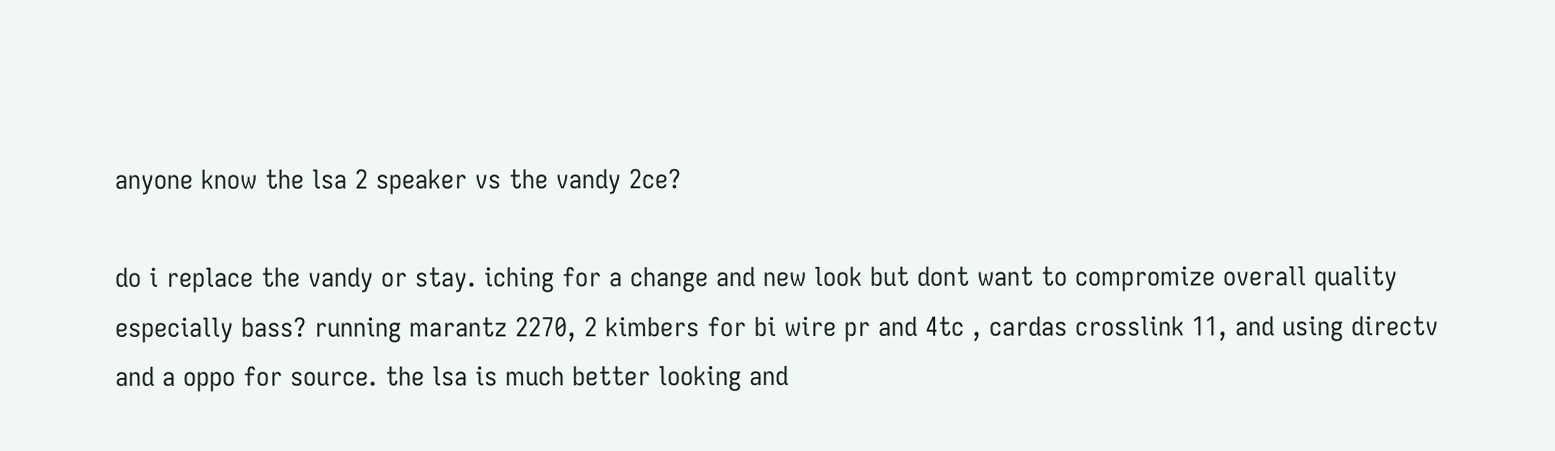anyone know the lsa 2 speaker vs the vandy 2ce?

do i replace the vandy or stay. iching for a change and new look but dont want to compromize overall quality especially bass? running marantz 2270, 2 kimbers for bi wire pr and 4tc , cardas crosslink 11, and using directv and a oppo for source. the lsa is much better looking and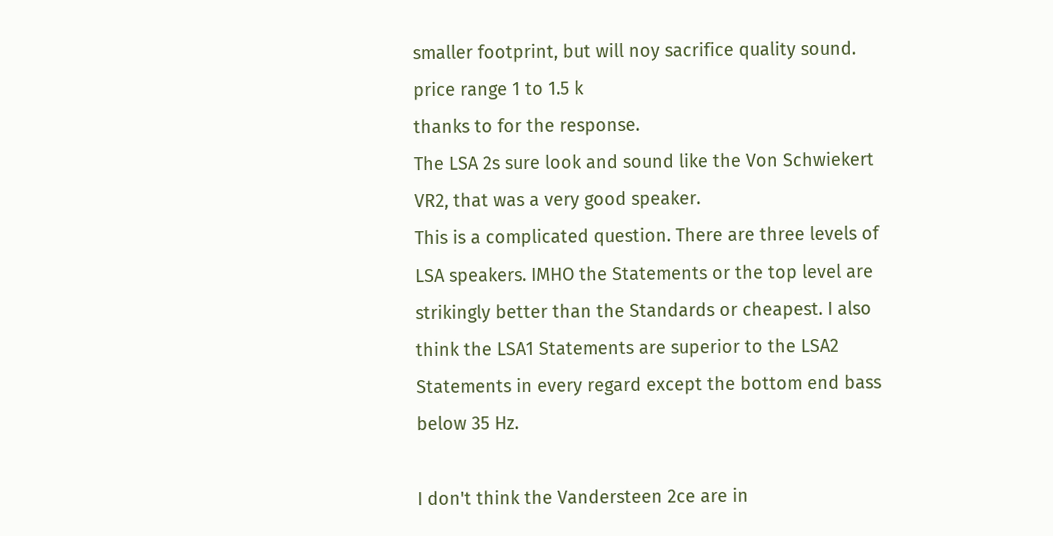smaller footprint, but will noy sacrifice quality sound. price range 1 to 1.5 k
thanks to for the response.
The LSA 2s sure look and sound like the Von Schwiekert VR2, that was a very good speaker.
This is a complicated question. There are three levels of LSA speakers. IMHO the Statements or the top level are strikingly better than the Standards or cheapest. I also think the LSA1 Statements are superior to the LSA2 Statements in every regard except the bottom end bass below 35 Hz.

I don't think the Vandersteen 2ce are in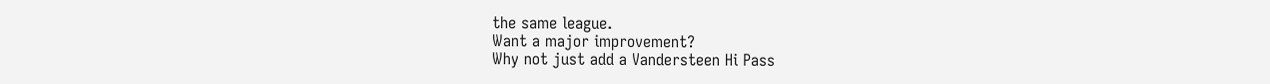the same league.
Want a major improvement?
Why not just add a Vandersteen Hi Pass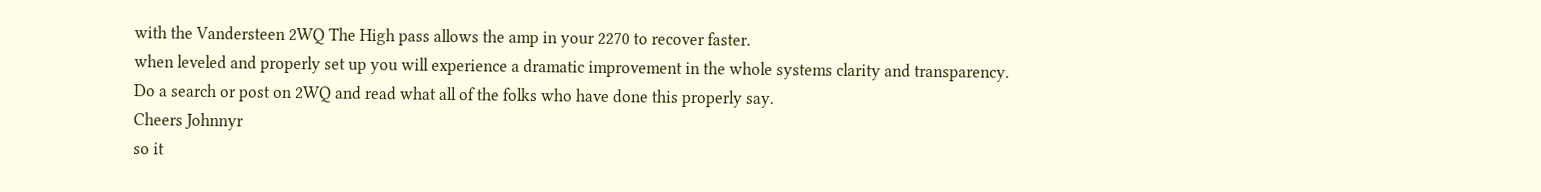with the Vandersteen 2WQ The High pass allows the amp in your 2270 to recover faster.
when leveled and properly set up you will experience a dramatic improvement in the whole systems clarity and transparency.
Do a search or post on 2WQ and read what all of the folks who have done this properly say.
Cheers Johnnyr
so it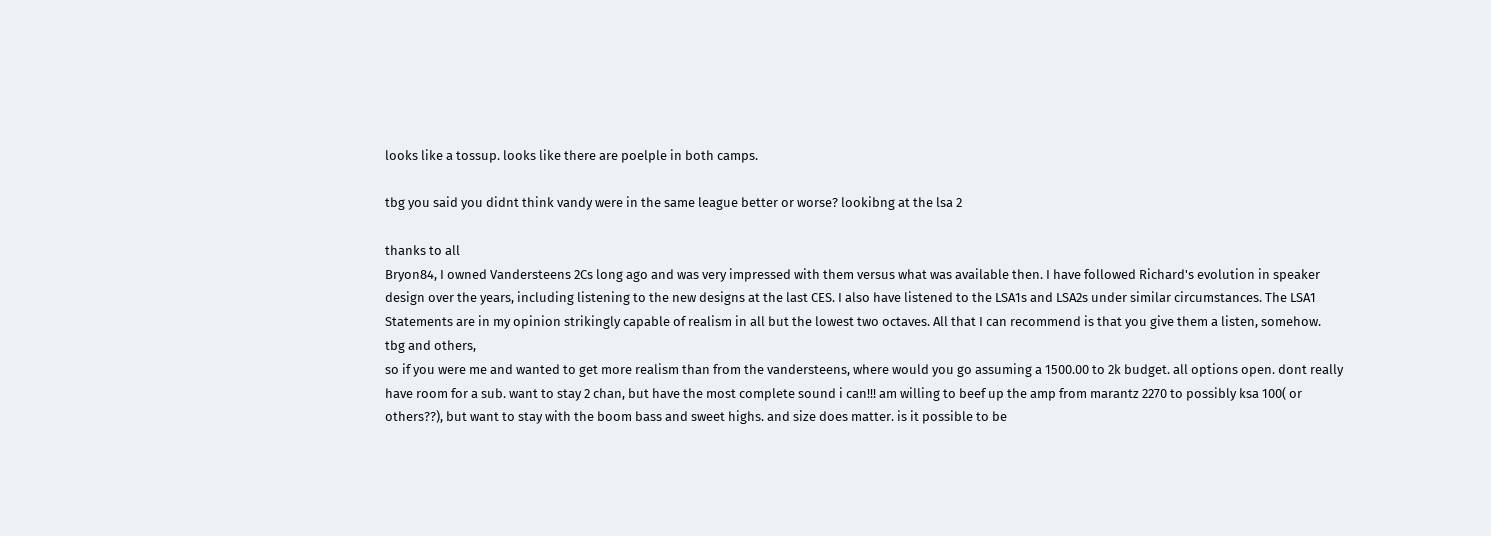looks like a tossup. looks like there are poelple in both camps.

tbg you said you didnt think vandy were in the same league better or worse? lookibng at the lsa 2

thanks to all
Bryon84, I owned Vandersteens 2Cs long ago and was very impressed with them versus what was available then. I have followed Richard's evolution in speaker design over the years, including listening to the new designs at the last CES. I also have listened to the LSA1s and LSA2s under similar circumstances. The LSA1 Statements are in my opinion strikingly capable of realism in all but the lowest two octaves. All that I can recommend is that you give them a listen, somehow.
tbg and others,
so if you were me and wanted to get more realism than from the vandersteens, where would you go assuming a 1500.00 to 2k budget. all options open. dont really have room for a sub. want to stay 2 chan, but have the most complete sound i can!!! am willing to beef up the amp from marantz 2270 to possibly ksa 100( or others??), but want to stay with the boom bass and sweet highs. and size does matter. is it possible to be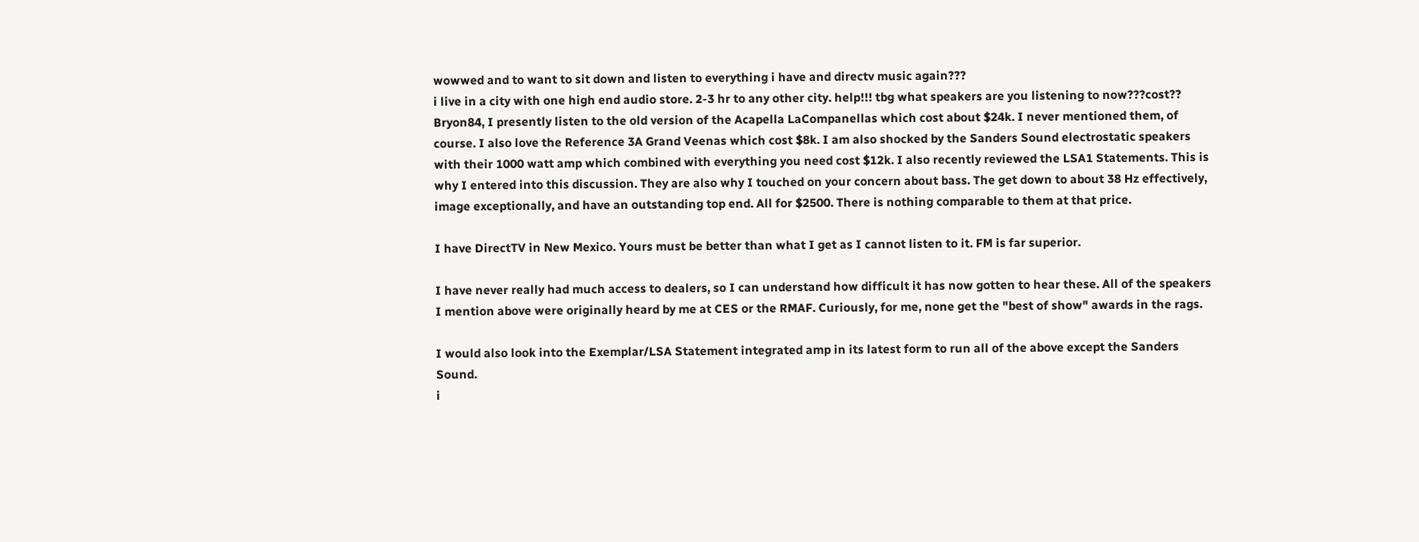wowwed and to want to sit down and listen to everything i have and directv music again???
i live in a city with one high end audio store. 2-3 hr to any other city. help!!! tbg what speakers are you listening to now???cost??
Bryon84, I presently listen to the old version of the Acapella LaCompanellas which cost about $24k. I never mentioned them, of course. I also love the Reference 3A Grand Veenas which cost $8k. I am also shocked by the Sanders Sound electrostatic speakers with their 1000 watt amp which combined with everything you need cost $12k. I also recently reviewed the LSA1 Statements. This is why I entered into this discussion. They are also why I touched on your concern about bass. The get down to about 38 Hz effectively, image exceptionally, and have an outstanding top end. All for $2500. There is nothing comparable to them at that price.

I have DirectTV in New Mexico. Yours must be better than what I get as I cannot listen to it. FM is far superior.

I have never really had much access to dealers, so I can understand how difficult it has now gotten to hear these. All of the speakers I mention above were originally heard by me at CES or the RMAF. Curiously, for me, none get the "best of show" awards in the rags.

I would also look into the Exemplar/LSA Statement integrated amp in its latest form to run all of the above except the Sanders Sound.
i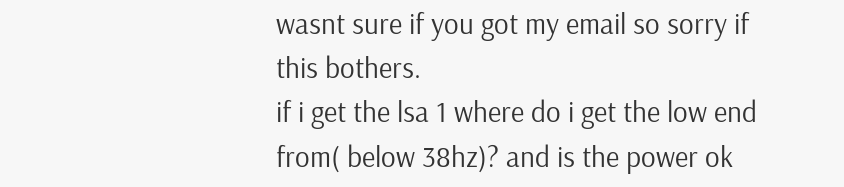wasnt sure if you got my email so sorry if this bothers.
if i get the lsa 1 where do i get the low end from( below 38hz)? and is the power ok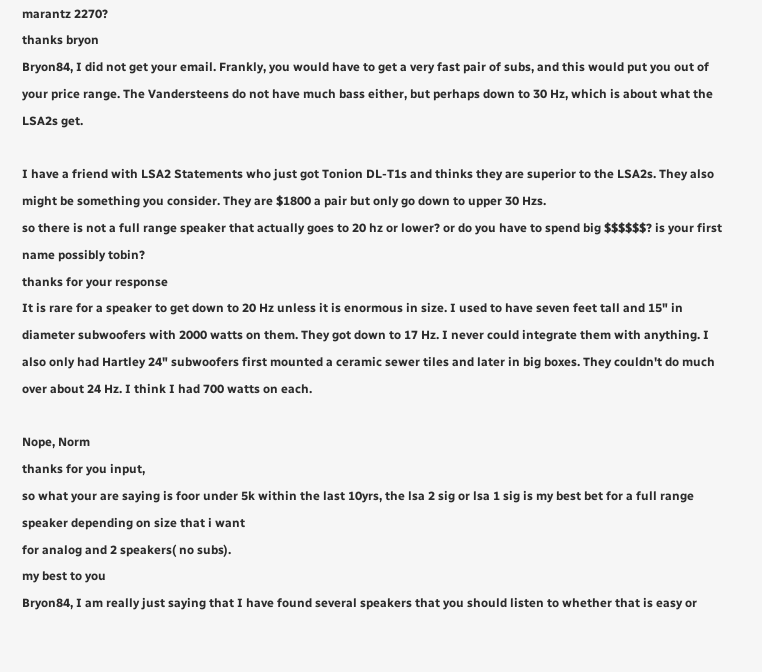marantz 2270?
thanks bryon
Bryon84, I did not get your email. Frankly, you would have to get a very fast pair of subs, and this would put you out of your price range. The Vandersteens do not have much bass either, but perhaps down to 30 Hz, which is about what the LSA2s get.

I have a friend with LSA2 Statements who just got Tonion DL-T1s and thinks they are superior to the LSA2s. They also might be something you consider. They are $1800 a pair but only go down to upper 30 Hzs.
so there is not a full range speaker that actually goes to 20 hz or lower? or do you have to spend big $$$$$$? is your first name possibly tobin?
thanks for your response
It is rare for a speaker to get down to 20 Hz unless it is enormous in size. I used to have seven feet tall and 15" in diameter subwoofers with 2000 watts on them. They got down to 17 Hz. I never could integrate them with anything. I also only had Hartley 24" subwoofers first mounted a ceramic sewer tiles and later in big boxes. They couldn't do much over about 24 Hz. I think I had 700 watts on each.

Nope, Norm
thanks for you input,
so what your are saying is foor under 5k within the last 10yrs, the lsa 2 sig or lsa 1 sig is my best bet for a full range speaker depending on size that i want
for analog and 2 speakers( no subs).
my best to you
Bryon84, I am really just saying that I have found several speakers that you should listen to whether that is easy or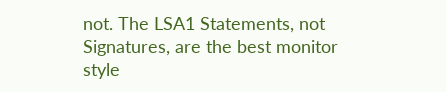not. The LSA1 Statements, not Signatures, are the best monitor style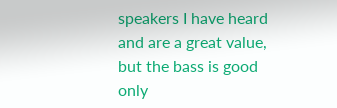speakers I have heard and are a great value, but the bass is good only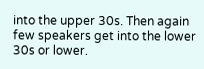into the upper 30s. Then again few speakers get into the lower 30s or lower.